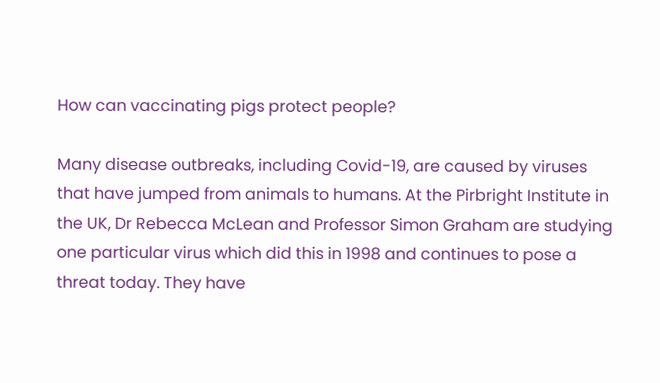How can vaccinating pigs protect people?

Many disease outbreaks, including Covid-19, are caused by viruses that have jumped from animals to humans. At the Pirbright Institute in the UK, Dr Rebecca McLean and Professor Simon Graham are studying one particular virus which did this in 1998 and continues to pose a threat today. They have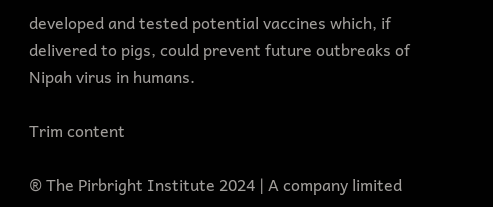developed and tested potential vaccines which, if delivered to pigs, could prevent future outbreaks of Nipah virus in humans.

Trim content

® The Pirbright Institute 2024 | A company limited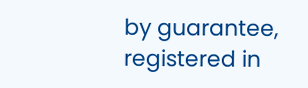by guarantee, registered in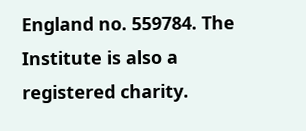England no. 559784. The Institute is also a registered charity.